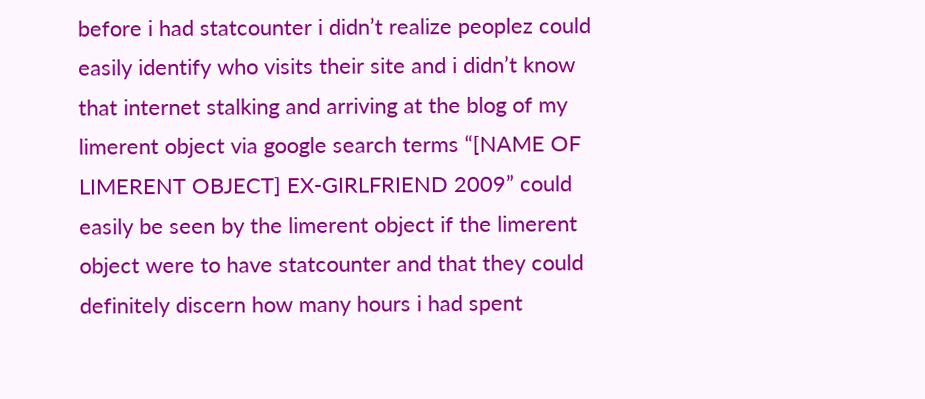before i had statcounter i didn’t realize peoplez could easily identify who visits their site and i didn’t know that internet stalking and arriving at the blog of my limerent object via google search terms “[NAME OF LIMERENT OBJECT] EX-GIRLFRIEND 2009” could easily be seen by the limerent object if the limerent object were to have statcounter and that they could definitely discern how many hours i had spent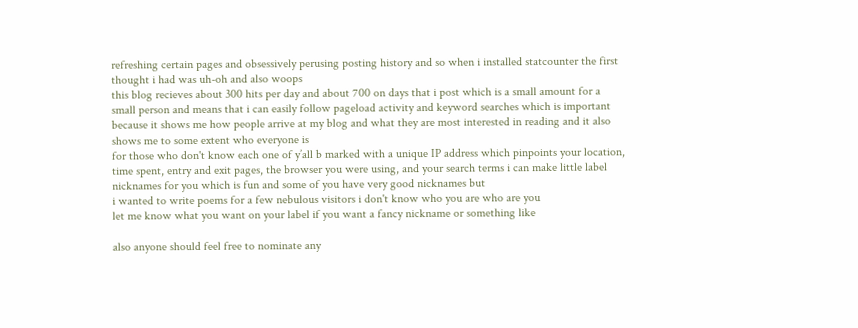refreshing certain pages and obsessively perusing posting history and so when i installed statcounter the first thought i had was uh-oh and also woops
this blog recieves about 300 hits per day and about 700 on days that i post which is a small amount for a small person and means that i can easily follow pageload activity and keyword searches which is important because it shows me how people arrive at my blog and what they are most interested in reading and it also shows me to some extent who everyone is
for those who don't know each one of y’all b marked with a unique IP address which pinpoints your location, time spent, entry and exit pages, the browser you were using, and your search terms i can make little label nicknames for you which is fun and some of you have very good nicknames but
i wanted to write poems for a few nebulous visitors i don't know who you are who are you
let me know what you want on your label if you want a fancy nickname or something like

also anyone should feel free to nominate any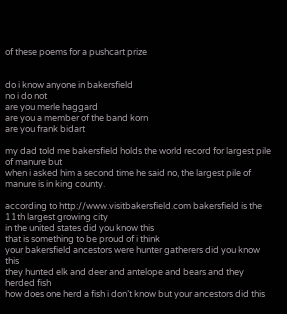of these poems for a pushcart prize


do i know anyone in bakersfield
no i do not
are you merle haggard
are you a member of the band korn
are you frank bidart

my dad told me bakersfield holds the world record for largest pile of manure but
when i asked him a second time he said no, the largest pile of manure is in king county.

according to http://www.visitbakersfield.com bakersfield is the 11th largest growing city
in the united states did you know this
that is something to be proud of i think
your bakersfield ancestors were hunter gatherers did you know this
they hunted elk and deer and antelope and bears and they herded fish
how does one herd a fish i don’t know but your ancestors did this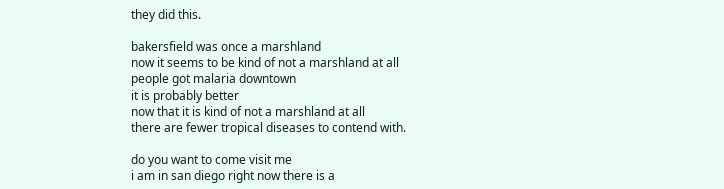they did this.

bakersfield was once a marshland
now it seems to be kind of not a marshland at all
people got malaria downtown
it is probably better
now that it is kind of not a marshland at all
there are fewer tropical diseases to contend with.

do you want to come visit me
i am in san diego right now there is a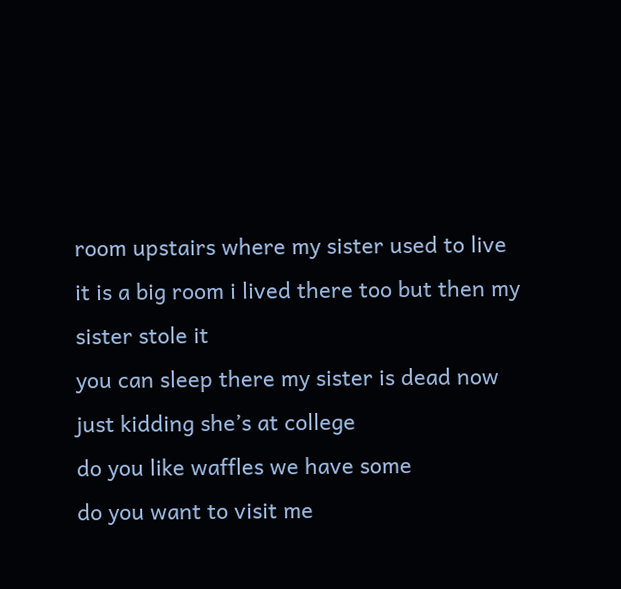room upstairs where my sister used to live
it is a big room i lived there too but then my sister stole it
you can sleep there my sister is dead now
just kidding she’s at college
do you like waffles we have some
do you want to visit me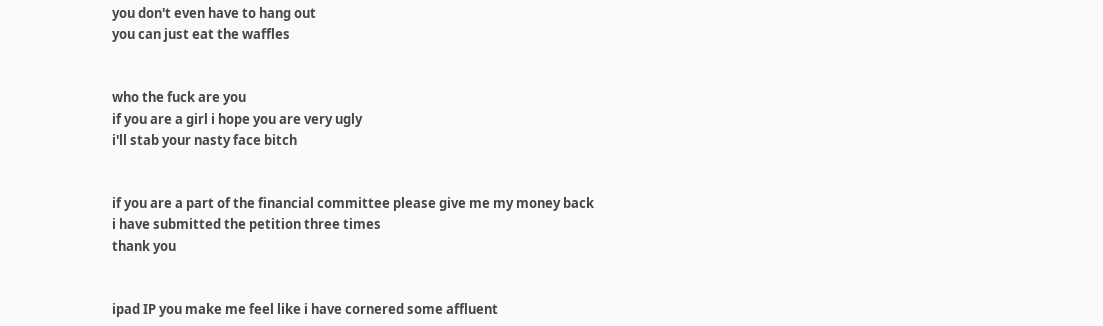you don't even have to hang out
you can just eat the waffles


who the fuck are you
if you are a girl i hope you are very ugly
i'll stab your nasty face bitch


if you are a part of the financial committee please give me my money back
i have submitted the petition three times
thank you


ipad IP you make me feel like i have cornered some affluent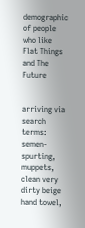demographic
of people who like Flat Things
and The Future


arriving via search terms: semen-spurting, muppets, clean very dirty beige hand towel,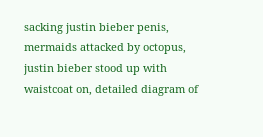sacking justin bieber penis, mermaids attacked by octopus, justin bieber stood up with waistcoat on, detailed diagram of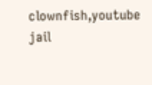clownfish,youtube jail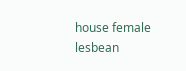house female lesbean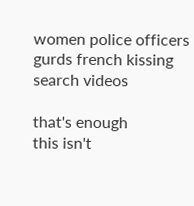women police officers gurds french kissing search videos

that's enough
this isn't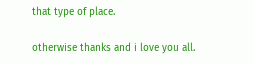that type of place.

otherwise thanks and i love you all.